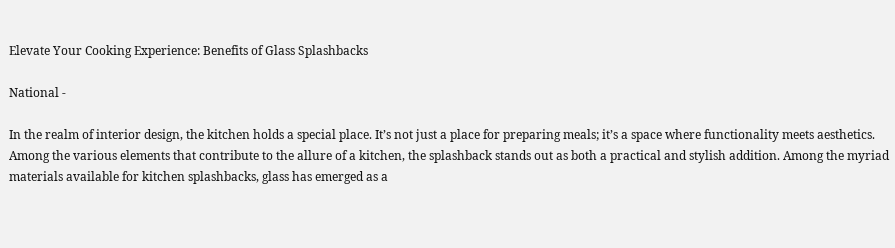Elevate Your Cooking Experience: Benefits of Glass Splashbacks

National -

In the realm of interior design, the kitchen holds a special place. It’s not just a place for preparing meals; it’s a space where functionality meets aesthetics. Among the various elements that contribute to the allure of a kitchen, the splashback stands out as both a practical and stylish addition. Among the myriad materials available for kitchen splashbacks, glass has emerged as a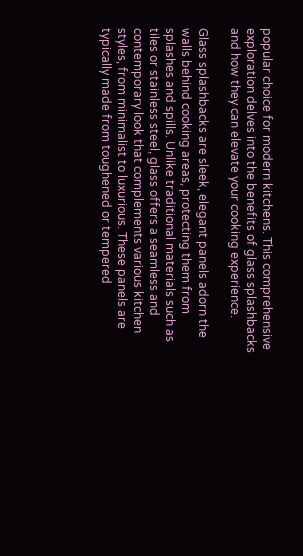popular choice for modern kitchens. This comprehensive exploration delves into the benefits of glass splashbacks and how they can elevate your cooking experience.

Glass splashbacks are sleek, elegant panels adorn the walls behind cooking areas, protecting them from splashes and spills. Unlike traditional materials such as tiles or stainless steel, glass offers a seamless and contemporary look that complements various kitchen styles, from minimalist to luxurious. These panels are typically made from toughened or tempered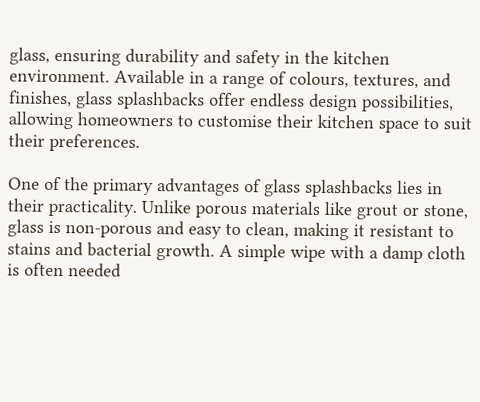glass, ensuring durability and safety in the kitchen environment. Available in a range of colours, textures, and finishes, glass splashbacks offer endless design possibilities, allowing homeowners to customise their kitchen space to suit their preferences.

One of the primary advantages of glass splashbacks lies in their practicality. Unlike porous materials like grout or stone, glass is non-porous and easy to clean, making it resistant to stains and bacterial growth. A simple wipe with a damp cloth is often needed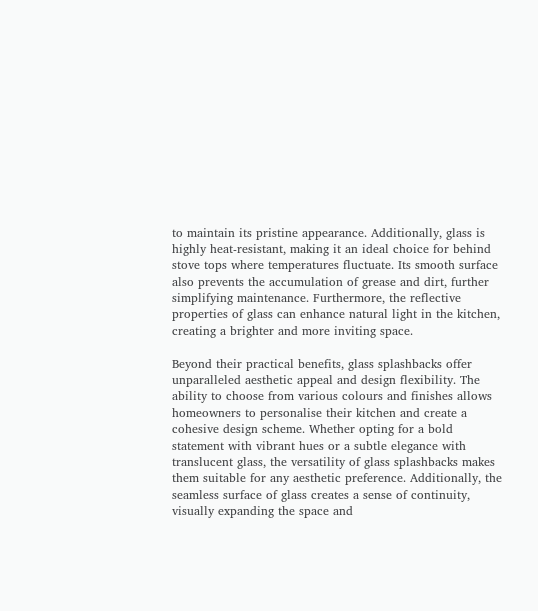to maintain its pristine appearance. Additionally, glass is highly heat-resistant, making it an ideal choice for behind stove tops where temperatures fluctuate. Its smooth surface also prevents the accumulation of grease and dirt, further simplifying maintenance. Furthermore, the reflective properties of glass can enhance natural light in the kitchen, creating a brighter and more inviting space.

Beyond their practical benefits, glass splashbacks offer unparalleled aesthetic appeal and design flexibility. The ability to choose from various colours and finishes allows homeowners to personalise their kitchen and create a cohesive design scheme. Whether opting for a bold statement with vibrant hues or a subtle elegance with translucent glass, the versatility of glass splashbacks makes them suitable for any aesthetic preference. Additionally, the seamless surface of glass creates a sense of continuity, visually expanding the space and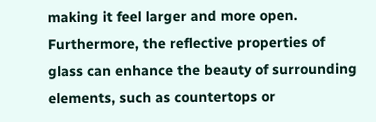making it feel larger and more open. Furthermore, the reflective properties of glass can enhance the beauty of surrounding elements, such as countertops or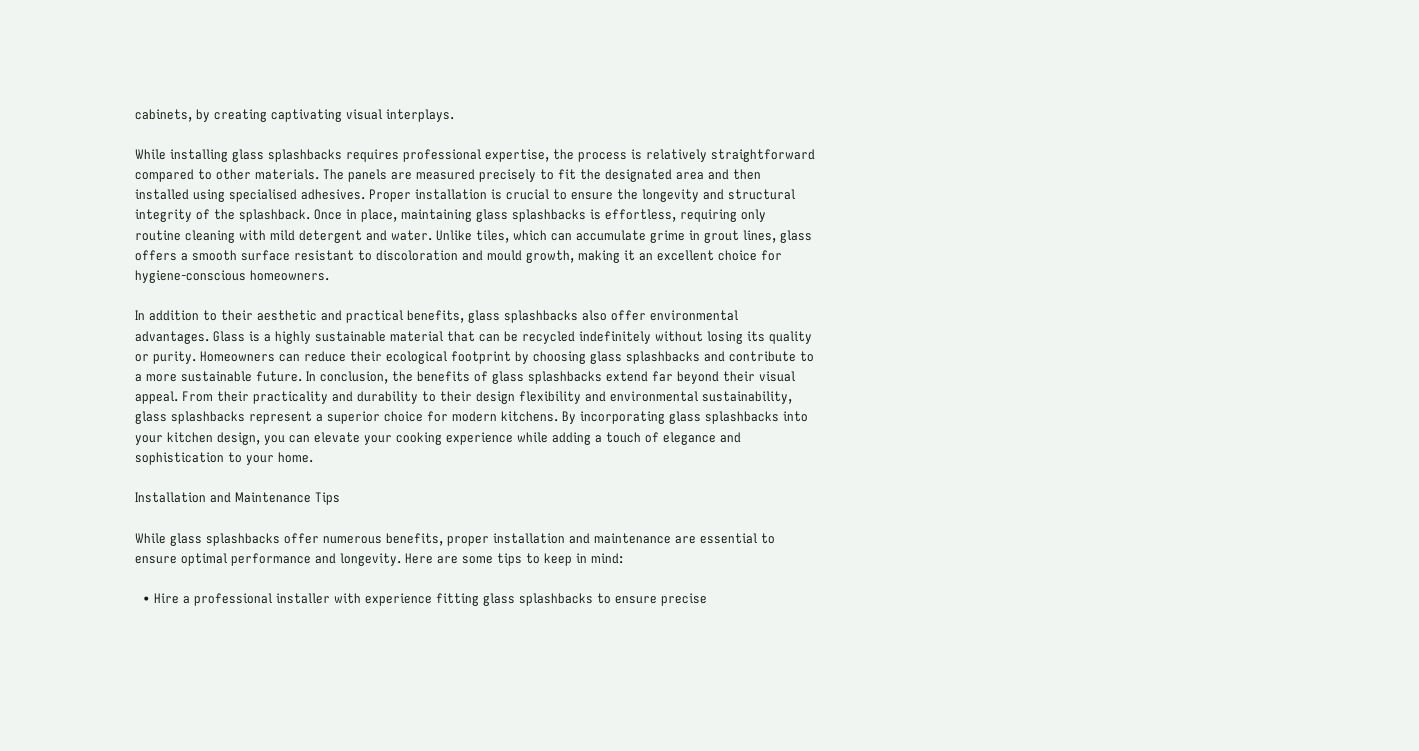cabinets, by creating captivating visual interplays.

While installing glass splashbacks requires professional expertise, the process is relatively straightforward compared to other materials. The panels are measured precisely to fit the designated area and then installed using specialised adhesives. Proper installation is crucial to ensure the longevity and structural integrity of the splashback. Once in place, maintaining glass splashbacks is effortless, requiring only routine cleaning with mild detergent and water. Unlike tiles, which can accumulate grime in grout lines, glass offers a smooth surface resistant to discoloration and mould growth, making it an excellent choice for hygiene-conscious homeowners.

In addition to their aesthetic and practical benefits, glass splashbacks also offer environmental advantages. Glass is a highly sustainable material that can be recycled indefinitely without losing its quality or purity. Homeowners can reduce their ecological footprint by choosing glass splashbacks and contribute to a more sustainable future. In conclusion, the benefits of glass splashbacks extend far beyond their visual appeal. From their practicality and durability to their design flexibility and environmental sustainability, glass splashbacks represent a superior choice for modern kitchens. By incorporating glass splashbacks into your kitchen design, you can elevate your cooking experience while adding a touch of elegance and sophistication to your home.

Installation and Maintenance Tips

While glass splashbacks offer numerous benefits, proper installation and maintenance are essential to ensure optimal performance and longevity. Here are some tips to keep in mind:

  • Hire a professional installer with experience fitting glass splashbacks to ensure precise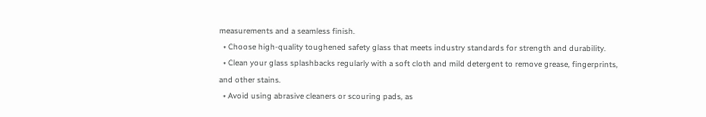measurements and a seamless finish.
  • Choose high-quality toughened safety glass that meets industry standards for strength and durability.
  • Clean your glass splashbacks regularly with a soft cloth and mild detergent to remove grease, fingerprints, and other stains.
  • Avoid using abrasive cleaners or scouring pads, as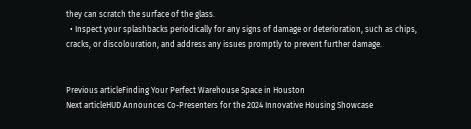they can scratch the surface of the glass.
  • Inspect your splashbacks periodically for any signs of damage or deterioration, such as chips, cracks, or discolouration, and address any issues promptly to prevent further damage.


Previous articleFinding Your Perfect Warehouse Space in Houston
Next articleHUD Announces Co-Presenters for the 2024 Innovative Housing Showcase